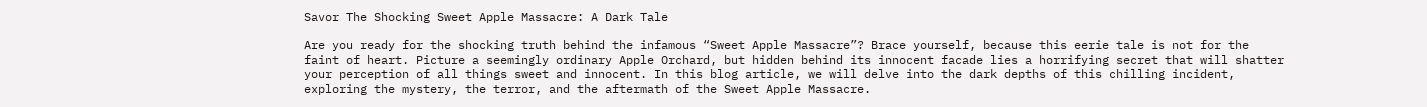Savor The Shocking Sweet Apple Massacre: A Dark Tale

Are you ready for the shocking truth behind the infamous “Sweet Apple Massacre”? Brace yourself, because this eerie tale is not for the faint of heart. Picture a seemingly ordinary Apple Orchard, but hidden behind its innocent facade lies a horrifying secret that will shatter your perception of all things sweet and innocent. In this blog article, we will delve into the dark depths of this chilling incident, exploring the mystery, the terror, and the aftermath of the Sweet Apple Massacre.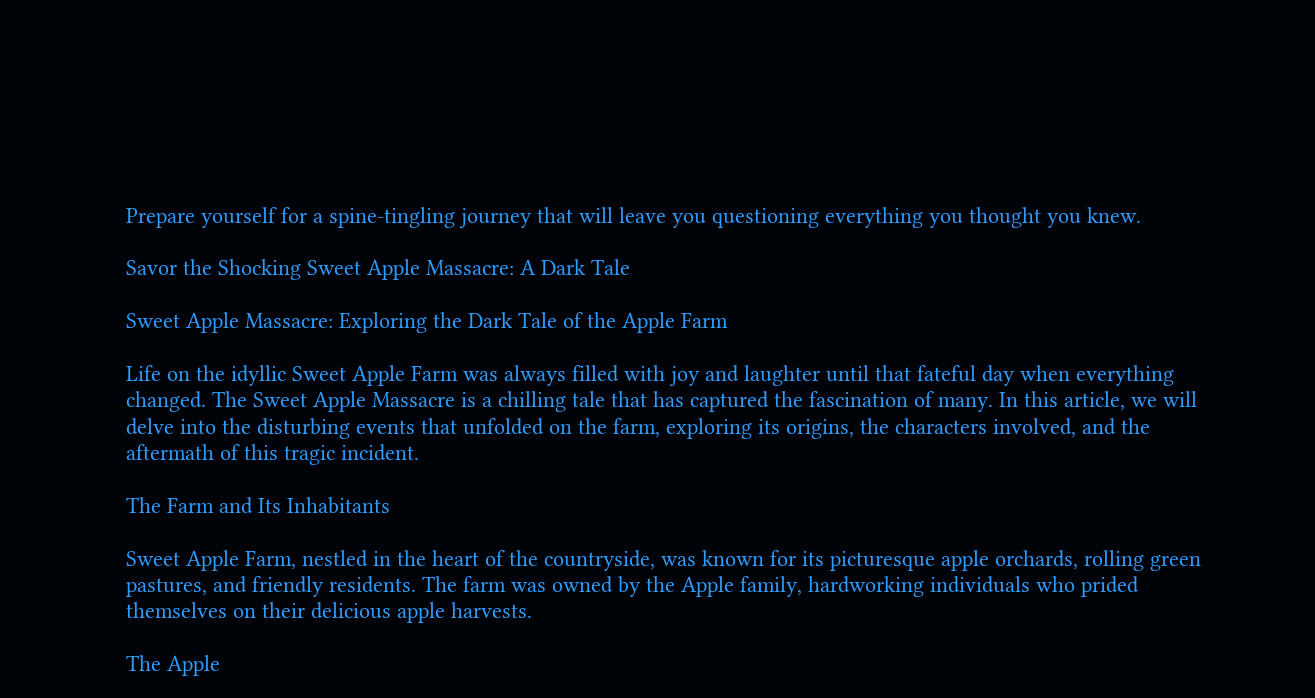Prepare yourself for a spine-tingling journey that will leave you questioning everything you thought you knew.

Savor the Shocking Sweet Apple Massacre: A Dark Tale

Sweet Apple Massacre: Exploring the Dark Tale of the Apple Farm

Life on the idyllic Sweet Apple Farm was always filled with joy and laughter until that fateful day when everything changed. The Sweet Apple Massacre is a chilling tale that has captured the fascination of many. In this article, we will delve into the disturbing events that unfolded on the farm, exploring its origins, the characters involved, and the aftermath of this tragic incident.

The Farm and Its Inhabitants

Sweet Apple Farm, nestled in the heart of the countryside, was known for its picturesque apple orchards, rolling green pastures, and friendly residents. The farm was owned by the Apple family, hardworking individuals who prided themselves on their delicious apple harvests.

The Apple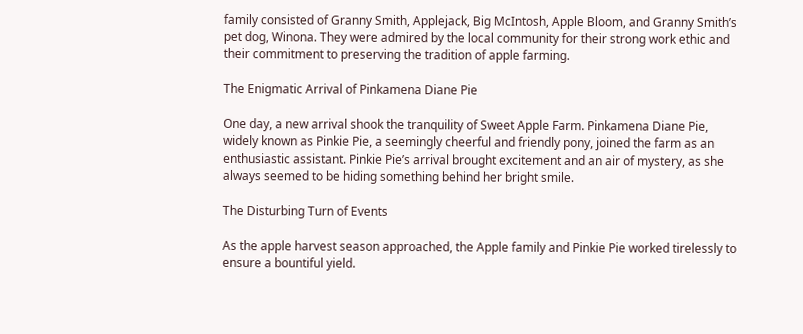family consisted of Granny Smith, Applejack, Big McIntosh, Apple Bloom, and Granny Smith’s pet dog, Winona. They were admired by the local community for their strong work ethic and their commitment to preserving the tradition of apple farming.

The Enigmatic Arrival of Pinkamena Diane Pie

One day, a new arrival shook the tranquility of Sweet Apple Farm. Pinkamena Diane Pie, widely known as Pinkie Pie, a seemingly cheerful and friendly pony, joined the farm as an enthusiastic assistant. Pinkie Pie’s arrival brought excitement and an air of mystery, as she always seemed to be hiding something behind her bright smile.

The Disturbing Turn of Events

As the apple harvest season approached, the Apple family and Pinkie Pie worked tirelessly to ensure a bountiful yield.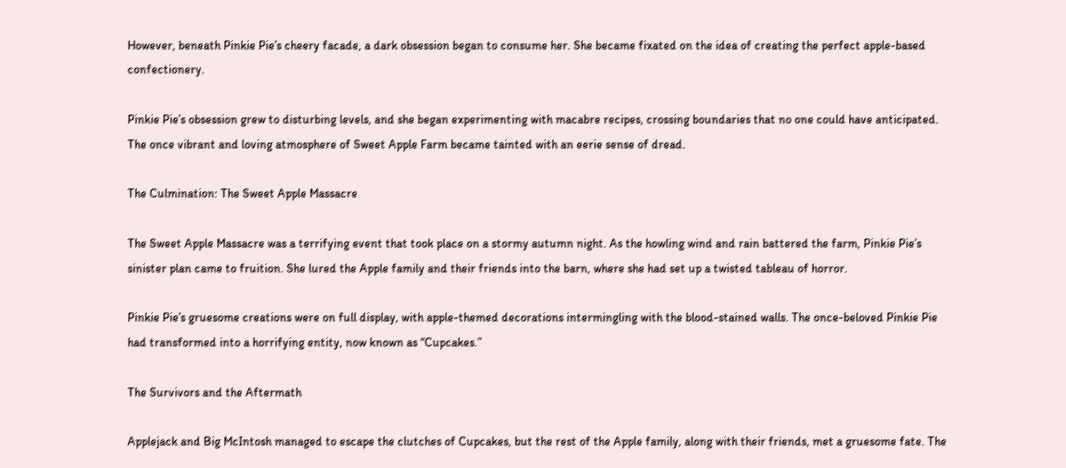However, beneath Pinkie Pie’s cheery facade, a dark obsession began to consume her. She became fixated on the idea of creating the perfect apple-based confectionery.

Pinkie Pie’s obsession grew to disturbing levels, and she began experimenting with macabre recipes, crossing boundaries that no one could have anticipated. The once vibrant and loving atmosphere of Sweet Apple Farm became tainted with an eerie sense of dread.

The Culmination: The Sweet Apple Massacre

The Sweet Apple Massacre was a terrifying event that took place on a stormy autumn night. As the howling wind and rain battered the farm, Pinkie Pie’s sinister plan came to fruition. She lured the Apple family and their friends into the barn, where she had set up a twisted tableau of horror.

Pinkie Pie’s gruesome creations were on full display, with apple-themed decorations intermingling with the blood-stained walls. The once-beloved Pinkie Pie had transformed into a horrifying entity, now known as “Cupcakes.”

The Survivors and the Aftermath

Applejack and Big McIntosh managed to escape the clutches of Cupcakes, but the rest of the Apple family, along with their friends, met a gruesome fate. The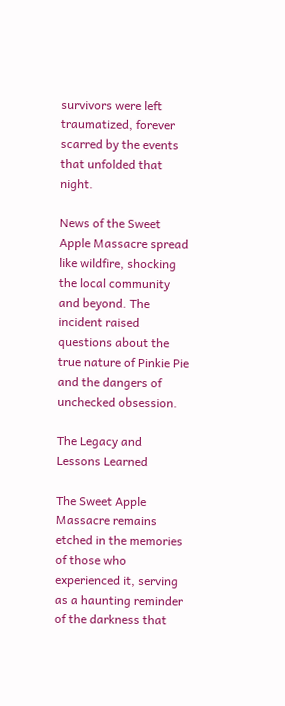survivors were left traumatized, forever scarred by the events that unfolded that night.

News of the Sweet Apple Massacre spread like wildfire, shocking the local community and beyond. The incident raised questions about the true nature of Pinkie Pie and the dangers of unchecked obsession.

The Legacy and Lessons Learned

The Sweet Apple Massacre remains etched in the memories of those who experienced it, serving as a haunting reminder of the darkness that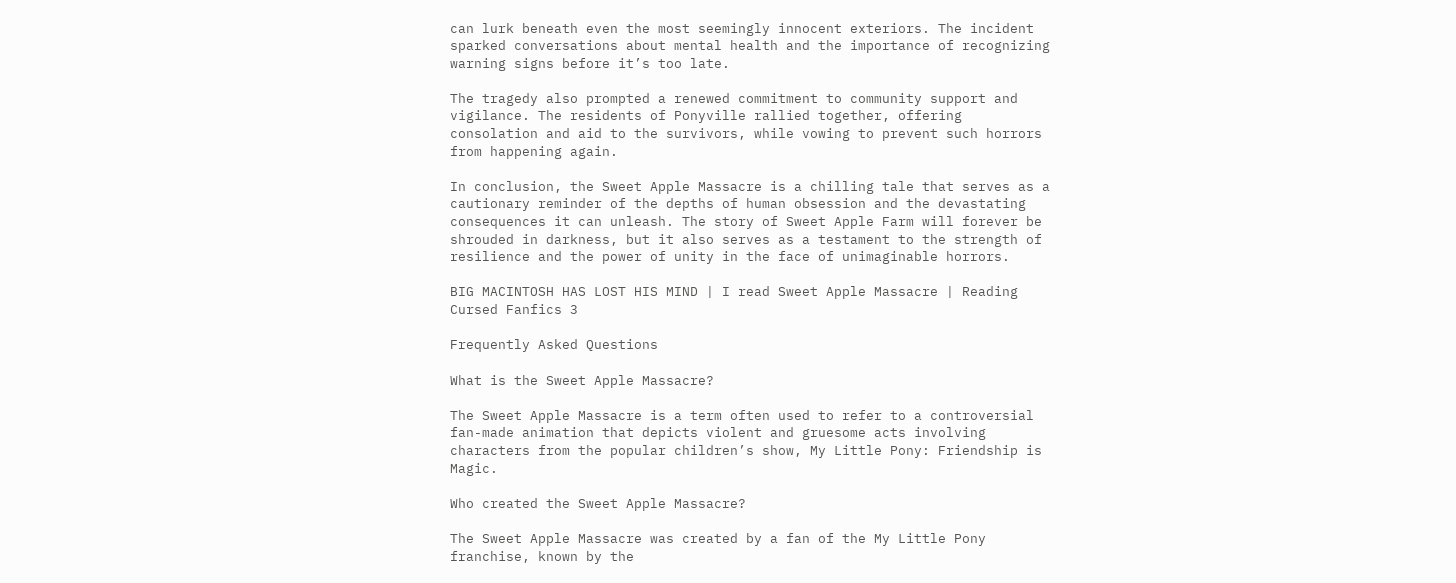can lurk beneath even the most seemingly innocent exteriors. The incident sparked conversations about mental health and the importance of recognizing warning signs before it’s too late.

The tragedy also prompted a renewed commitment to community support and vigilance. The residents of Ponyville rallied together, offering consolation and aid to the survivors, while vowing to prevent such horrors from happening again.

In conclusion, the Sweet Apple Massacre is a chilling tale that serves as a cautionary reminder of the depths of human obsession and the devastating consequences it can unleash. The story of Sweet Apple Farm will forever be shrouded in darkness, but it also serves as a testament to the strength of resilience and the power of unity in the face of unimaginable horrors.

BIG MACINTOSH HAS LOST HIS MIND | I read Sweet Apple Massacre | Reading Cursed Fanfics 3

Frequently Asked Questions

What is the Sweet Apple Massacre?

The Sweet Apple Massacre is a term often used to refer to a controversial fan-made animation that depicts violent and gruesome acts involving characters from the popular children’s show, My Little Pony: Friendship is Magic.

Who created the Sweet Apple Massacre?

The Sweet Apple Massacre was created by a fan of the My Little Pony franchise, known by the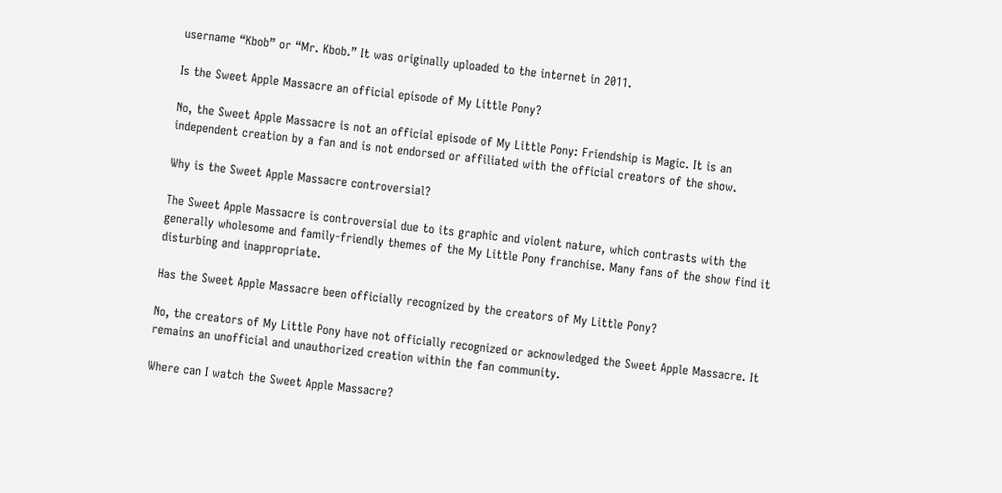username “Kbob” or “Mr. Kbob.” It was originally uploaded to the internet in 2011.

Is the Sweet Apple Massacre an official episode of My Little Pony?

No, the Sweet Apple Massacre is not an official episode of My Little Pony: Friendship is Magic. It is an independent creation by a fan and is not endorsed or affiliated with the official creators of the show.

Why is the Sweet Apple Massacre controversial?

The Sweet Apple Massacre is controversial due to its graphic and violent nature, which contrasts with the generally wholesome and family-friendly themes of the My Little Pony franchise. Many fans of the show find it disturbing and inappropriate.

Has the Sweet Apple Massacre been officially recognized by the creators of My Little Pony?

No, the creators of My Little Pony have not officially recognized or acknowledged the Sweet Apple Massacre. It remains an unofficial and unauthorized creation within the fan community.

Where can I watch the Sweet Apple Massacre?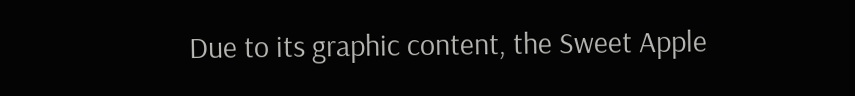Due to its graphic content, the Sweet Apple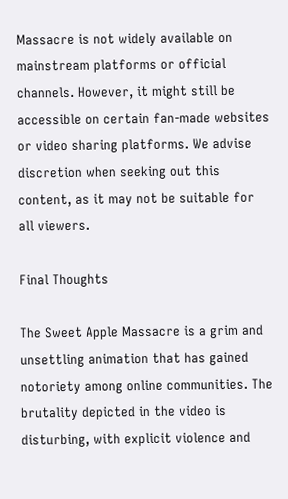Massacre is not widely available on mainstream platforms or official channels. However, it might still be accessible on certain fan-made websites or video sharing platforms. We advise discretion when seeking out this content, as it may not be suitable for all viewers.

Final Thoughts

The Sweet Apple Massacre is a grim and unsettling animation that has gained notoriety among online communities. The brutality depicted in the video is disturbing, with explicit violence and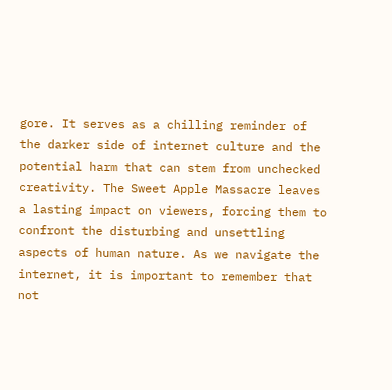gore. It serves as a chilling reminder of the darker side of internet culture and the potential harm that can stem from unchecked creativity. The Sweet Apple Massacre leaves a lasting impact on viewers, forcing them to confront the disturbing and unsettling aspects of human nature. As we navigate the internet, it is important to remember that not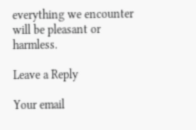everything we encounter will be pleasant or harmless.

Leave a Reply

Your email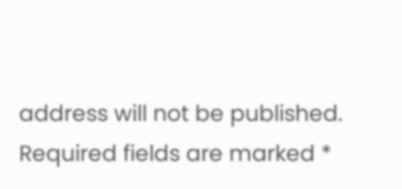address will not be published. Required fields are marked *